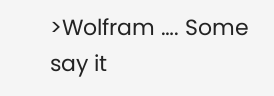>Wolfram …. Some say it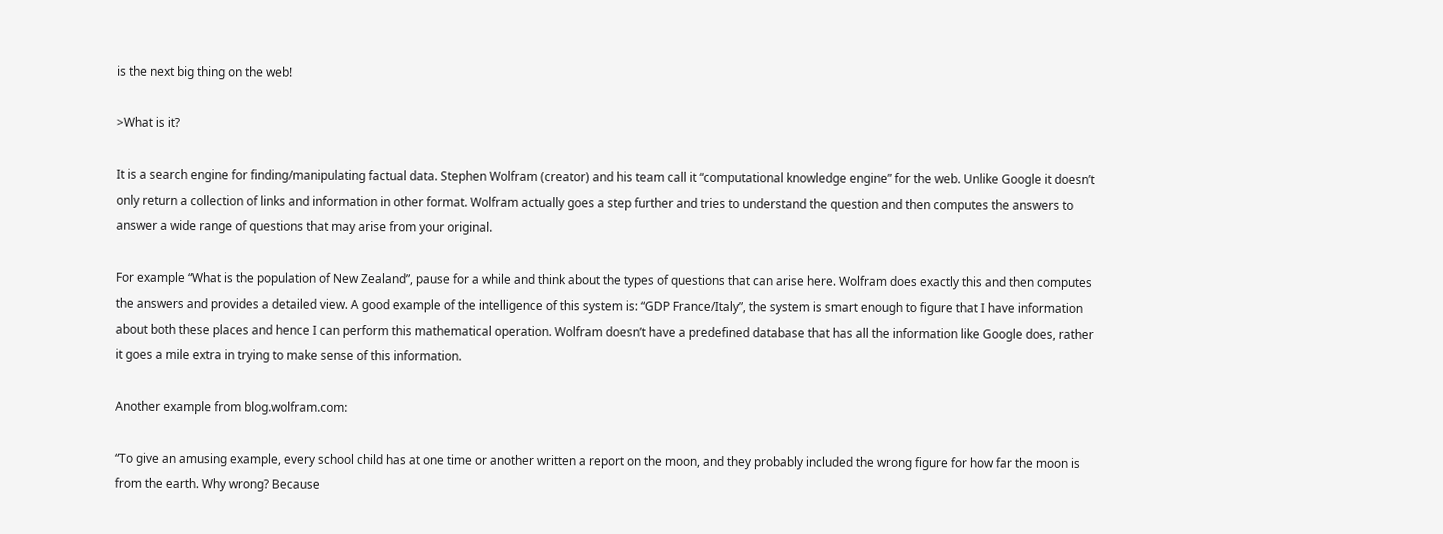is the next big thing on the web!

>What is it?

It is a search engine for finding/manipulating factual data. Stephen Wolfram (creator) and his team call it “computational knowledge engine” for the web. Unlike Google it doesn’t only return a collection of links and information in other format. Wolfram actually goes a step further and tries to understand the question and then computes the answers to answer a wide range of questions that may arise from your original.

For example “What is the population of New Zealand”, pause for a while and think about the types of questions that can arise here. Wolfram does exactly this and then computes the answers and provides a detailed view. A good example of the intelligence of this system is: “GDP France/Italy”, the system is smart enough to figure that I have information about both these places and hence I can perform this mathematical operation. Wolfram doesn’t have a predefined database that has all the information like Google does, rather it goes a mile extra in trying to make sense of this information.

Another example from blog.wolfram.com:

“To give an amusing example, every school child has at one time or another written a report on the moon, and they probably included the wrong figure for how far the moon is from the earth. Why wrong? Because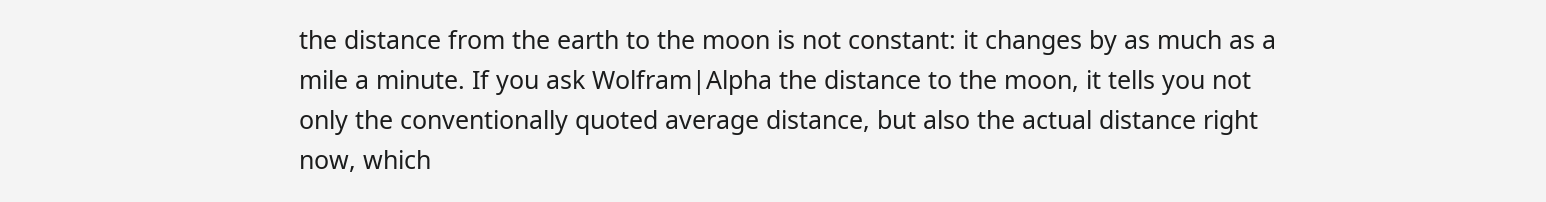the distance from the earth to the moon is not constant: it changes by as much as a mile a minute. If you ask Wolfram|Alpha the distance to the moon, it tells you not only the conventionally quoted average distance, but also the actual distance right now, which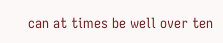can at times be well over ten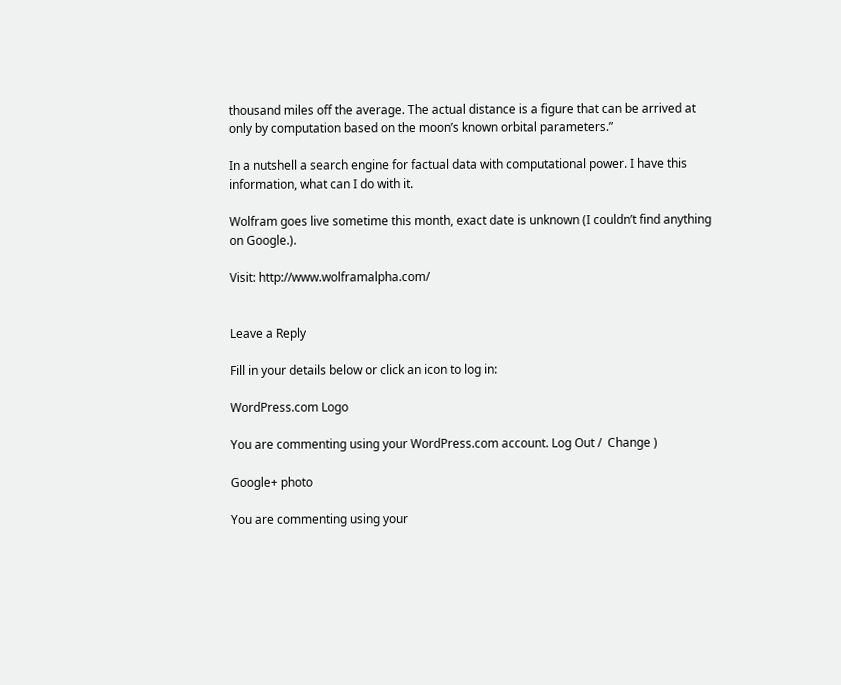thousand miles off the average. The actual distance is a figure that can be arrived at only by computation based on the moon’s known orbital parameters.”

In a nutshell a search engine for factual data with computational power. I have this information, what can I do with it.

Wolfram goes live sometime this month, exact date is unknown (I couldn’t find anything on Google.).

Visit: http://www.wolframalpha.com/


Leave a Reply

Fill in your details below or click an icon to log in:

WordPress.com Logo

You are commenting using your WordPress.com account. Log Out /  Change )

Google+ photo

You are commenting using your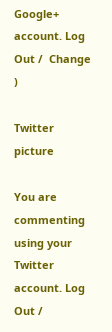Google+ account. Log Out /  Change )

Twitter picture

You are commenting using your Twitter account. Log Out /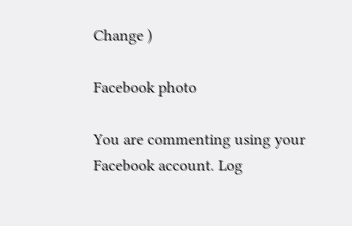Change )

Facebook photo

You are commenting using your Facebook account. Log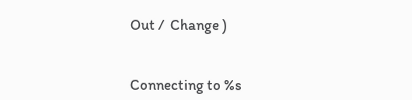Out /  Change )


Connecting to %s